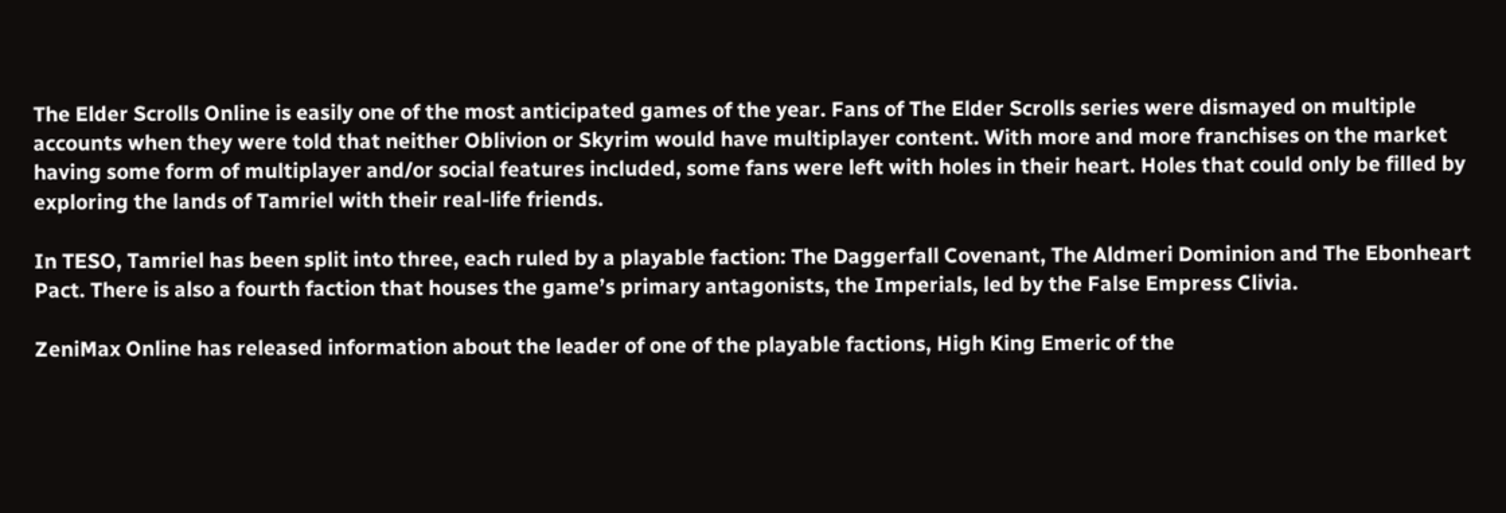The Elder Scrolls Online is easily one of the most anticipated games of the year. Fans of The Elder Scrolls series were dismayed on multiple accounts when they were told that neither Oblivion or Skyrim would have multiplayer content. With more and more franchises on the market having some form of multiplayer and/or social features included, some fans were left with holes in their heart. Holes that could only be filled by exploring the lands of Tamriel with their real-life friends.

In TESO, Tamriel has been split into three, each ruled by a playable faction: The Daggerfall Covenant, The Aldmeri Dominion and The Ebonheart Pact. There is also a fourth faction that houses the game’s primary antagonists, the Imperials, led by the False Empress Clivia.

ZeniMax Online has released information about the leader of one of the playable factions, High King Emeric of the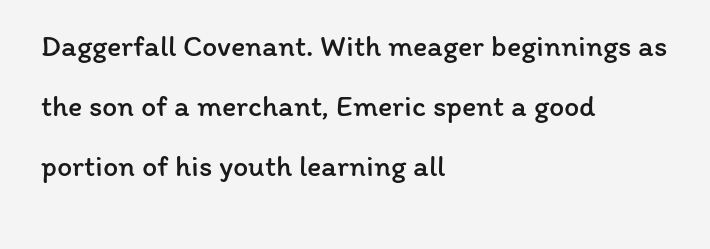Daggerfall Covenant. With meager beginnings as the son of a merchant, Emeric spent a good portion of his youth learning all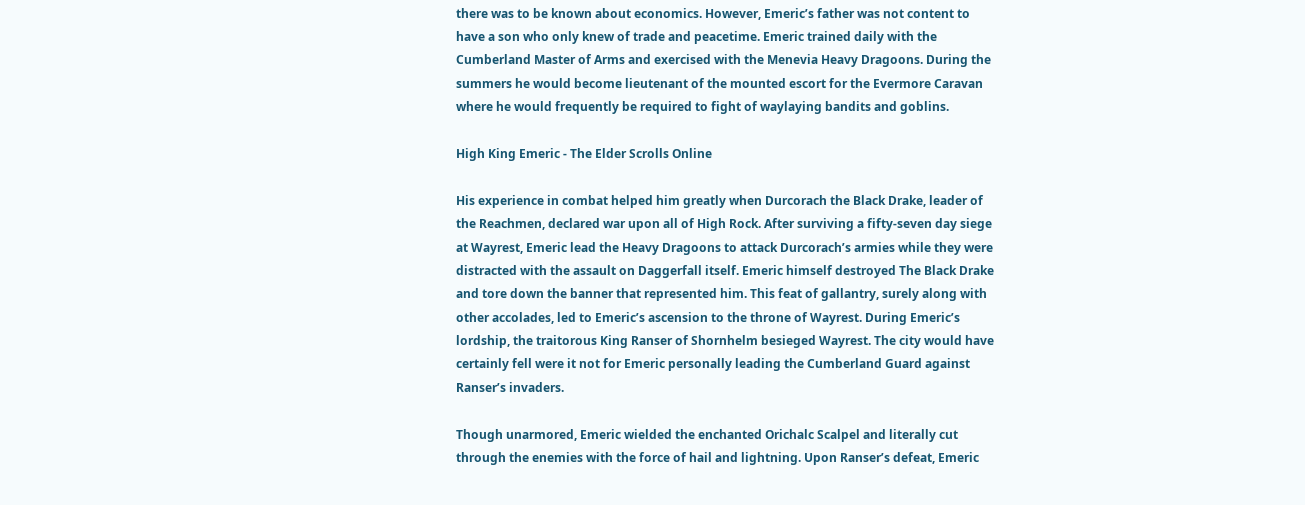there was to be known about economics. However, Emeric’s father was not content to have a son who only knew of trade and peacetime. Emeric trained daily with the Cumberland Master of Arms and exercised with the Menevia Heavy Dragoons. During the summers he would become lieutenant of the mounted escort for the Evermore Caravan where he would frequently be required to fight of waylaying bandits and goblins.

High King Emeric - The Elder Scrolls Online

His experience in combat helped him greatly when Durcorach the Black Drake, leader of the Reachmen, declared war upon all of High Rock. After surviving a fifty-seven day siege at Wayrest, Emeric lead the Heavy Dragoons to attack Durcorach’s armies while they were distracted with the assault on Daggerfall itself. Emeric himself destroyed The Black Drake and tore down the banner that represented him. This feat of gallantry, surely along with other accolades, led to Emeric’s ascension to the throne of Wayrest. During Emeric’s lordship, the traitorous King Ranser of Shornhelm besieged Wayrest. The city would have certainly fell were it not for Emeric personally leading the Cumberland Guard against Ranser’s invaders.

Though unarmored, Emeric wielded the enchanted Orichalc Scalpel and literally cut through the enemies with the force of hail and lightning. Upon Ranser’s defeat, Emeric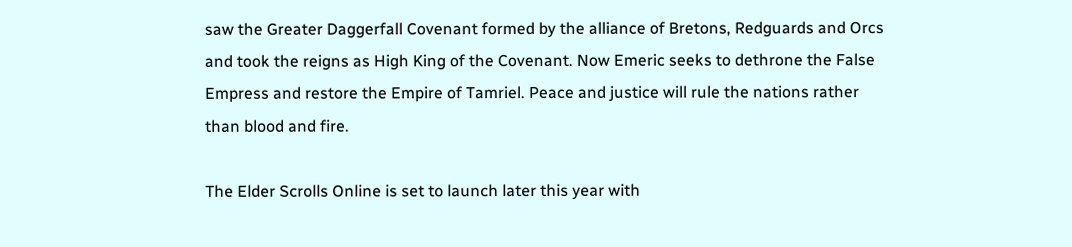saw the Greater Daggerfall Covenant formed by the alliance of Bretons, Redguards and Orcs and took the reigns as High King of the Covenant. Now Emeric seeks to dethrone the False Empress and restore the Empire of Tamriel. Peace and justice will rule the nations rather than blood and fire.

The Elder Scrolls Online is set to launch later this year with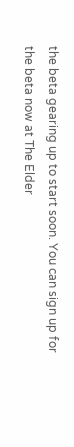the beta gearing up to start soon. You can sign up for the beta now at The Elder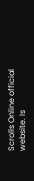Scrolls Online official website. Is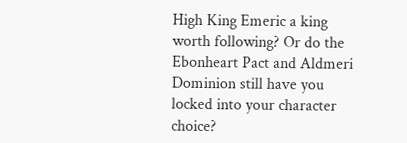High King Emeric a king worth following? Or do the Ebonheart Pact and Aldmeri Dominion still have you locked into your character choice?